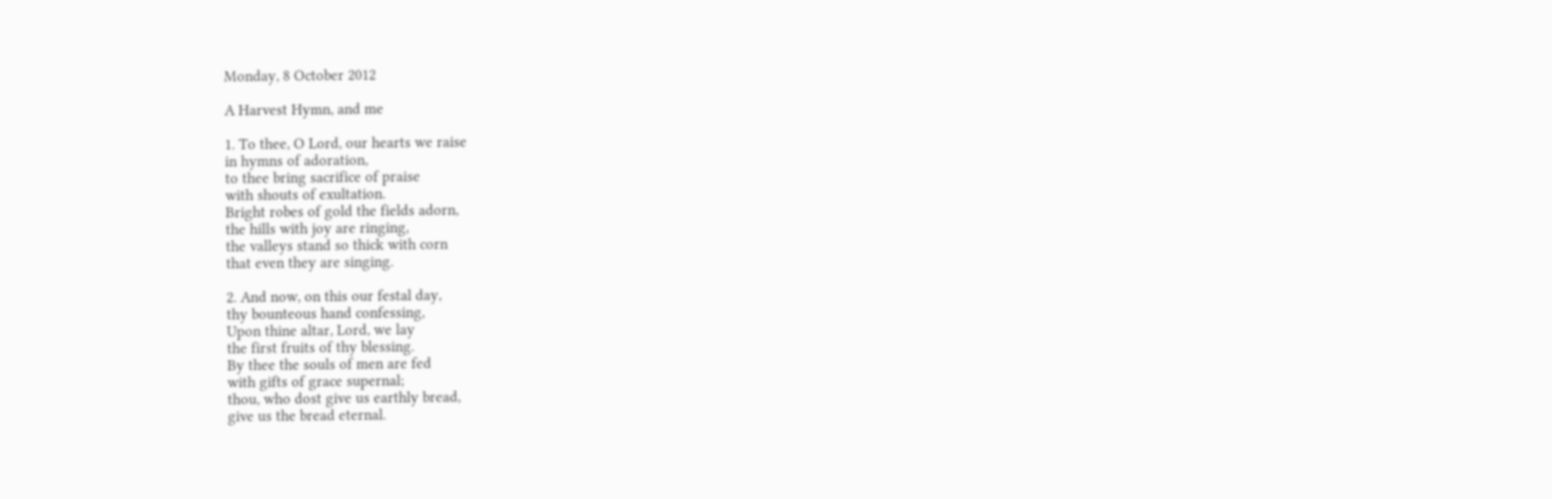Monday, 8 October 2012

A Harvest Hymn, and me

1. To thee, O Lord, our hearts we raise
in hymns of adoration,
to thee bring sacrifice of praise
with shouts of exultation.
Bright robes of gold the fields adorn,
the hills with joy are ringing,
the valleys stand so thick with corn
that even they are singing.

2. And now, on this our festal day,
thy bounteous hand confessing,
Upon thine altar, Lord, we lay
the first fruits of thy blessing.
By thee the souls of men are fed
with gifts of grace supernal;
thou, who dost give us earthly bread,
give us the bread eternal.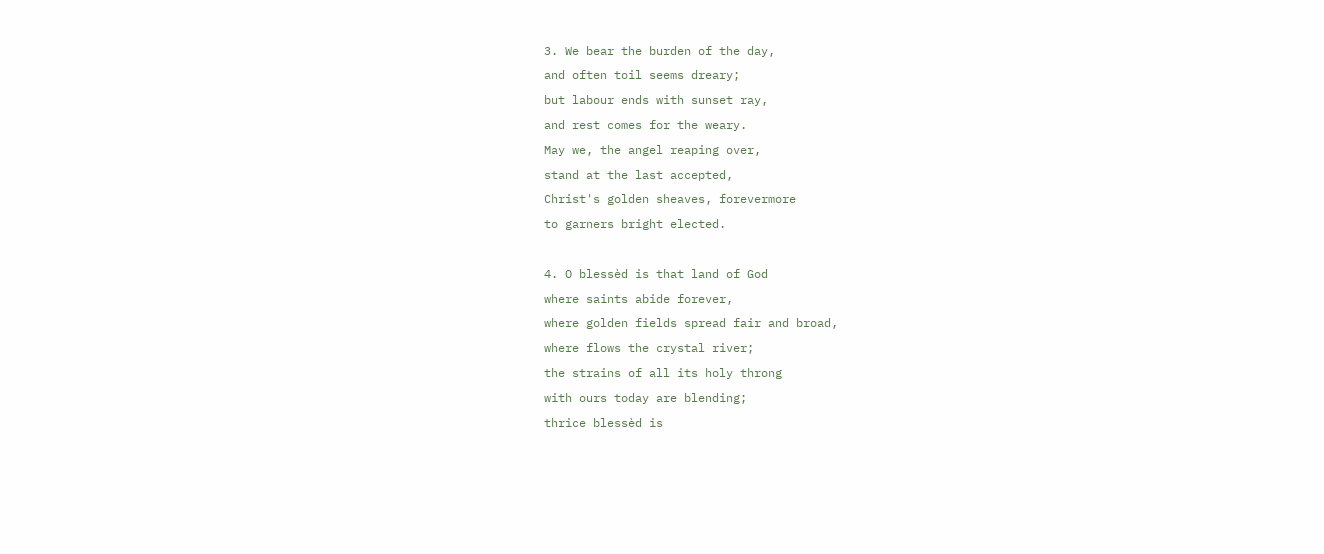3. We bear the burden of the day,
and often toil seems dreary;
but labour ends with sunset ray,
and rest comes for the weary.
May we, the angel reaping over,
stand at the last accepted,
Christ's golden sheaves, forevermore
to garners bright elected.

4. O blessèd is that land of God
where saints abide forever,
where golden fields spread fair and broad,
where flows the crystal river;
the strains of all its holy throng
with ours today are blending;
thrice blessèd is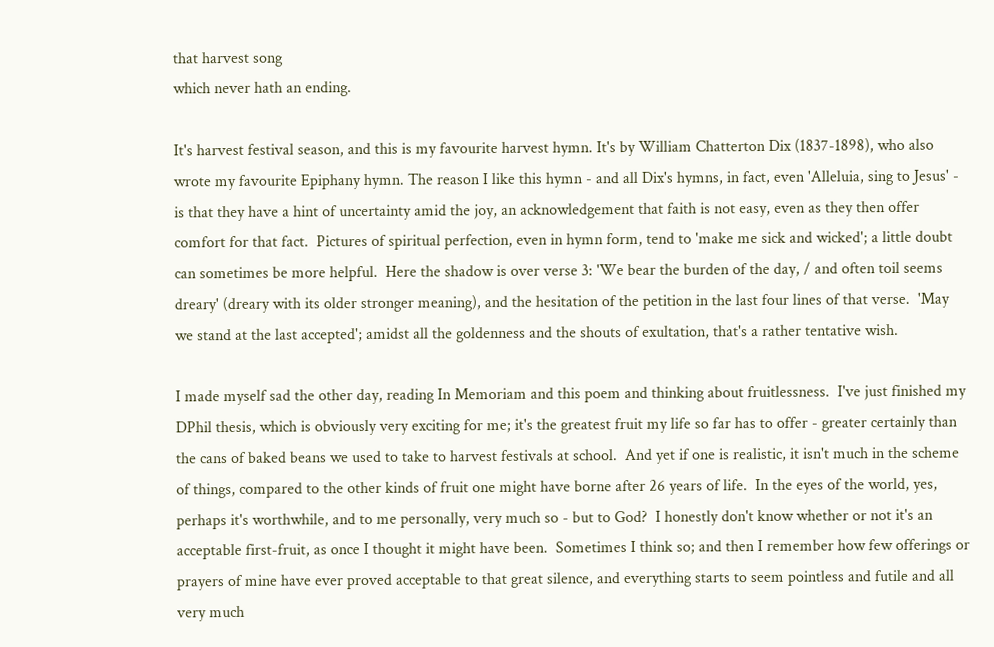that harvest song
which never hath an ending.

It's harvest festival season, and this is my favourite harvest hymn. It's by William Chatterton Dix (1837-1898), who also wrote my favourite Epiphany hymn. The reason I like this hymn - and all Dix's hymns, in fact, even 'Alleluia, sing to Jesus' - is that they have a hint of uncertainty amid the joy, an acknowledgement that faith is not easy, even as they then offer comfort for that fact.  Pictures of spiritual perfection, even in hymn form, tend to 'make me sick and wicked'; a little doubt can sometimes be more helpful.  Here the shadow is over verse 3: 'We bear the burden of the day, / and often toil seems dreary' (dreary with its older stronger meaning), and the hesitation of the petition in the last four lines of that verse.  'May we stand at the last accepted'; amidst all the goldenness and the shouts of exultation, that's a rather tentative wish.

I made myself sad the other day, reading In Memoriam and this poem and thinking about fruitlessness.  I've just finished my DPhil thesis, which is obviously very exciting for me; it's the greatest fruit my life so far has to offer - greater certainly than the cans of baked beans we used to take to harvest festivals at school.  And yet if one is realistic, it isn't much in the scheme of things, compared to the other kinds of fruit one might have borne after 26 years of life.  In the eyes of the world, yes, perhaps it's worthwhile, and to me personally, very much so - but to God?  I honestly don't know whether or not it's an acceptable first-fruit, as once I thought it might have been.  Sometimes I think so; and then I remember how few offerings or prayers of mine have ever proved acceptable to that great silence, and everything starts to seem pointless and futile and all very much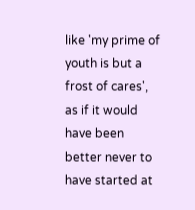like 'my prime of youth is but a frost of cares', as if it would have been better never to have started at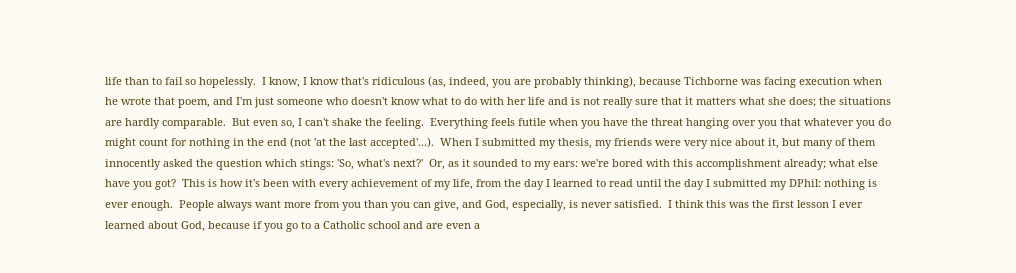life than to fail so hopelessly.  I know, I know that's ridiculous (as, indeed, you are probably thinking), because Tichborne was facing execution when he wrote that poem, and I'm just someone who doesn't know what to do with her life and is not really sure that it matters what she does; the situations are hardly comparable.  But even so, I can't shake the feeling.  Everything feels futile when you have the threat hanging over you that whatever you do might count for nothing in the end (not 'at the last accepted'...).  When I submitted my thesis, my friends were very nice about it, but many of them innocently asked the question which stings: 'So, what's next?'  Or, as it sounded to my ears: we're bored with this accomplishment already; what else have you got?  This is how it's been with every achievement of my life, from the day I learned to read until the day I submitted my DPhil: nothing is ever enough.  People always want more from you than you can give, and God, especially, is never satisfied.  I think this was the first lesson I ever learned about God, because if you go to a Catholic school and are even a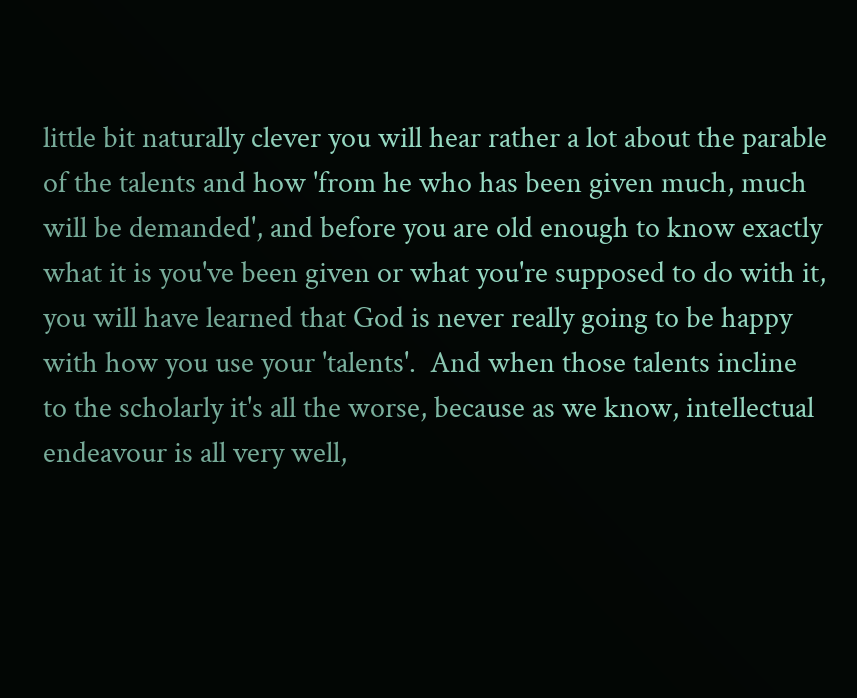little bit naturally clever you will hear rather a lot about the parable of the talents and how 'from he who has been given much, much will be demanded', and before you are old enough to know exactly what it is you've been given or what you're supposed to do with it, you will have learned that God is never really going to be happy with how you use your 'talents'.  And when those talents incline to the scholarly it's all the worse, because as we know, intellectual endeavour is all very well,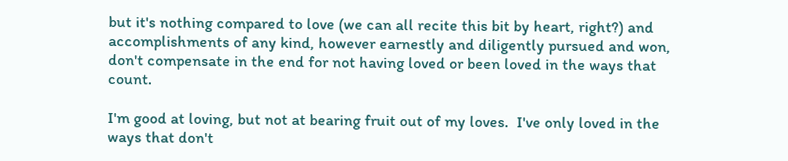but it's nothing compared to love (we can all recite this bit by heart, right?) and accomplishments of any kind, however earnestly and diligently pursued and won, don't compensate in the end for not having loved or been loved in the ways that count.

I'm good at loving, but not at bearing fruit out of my loves.  I've only loved in the ways that don't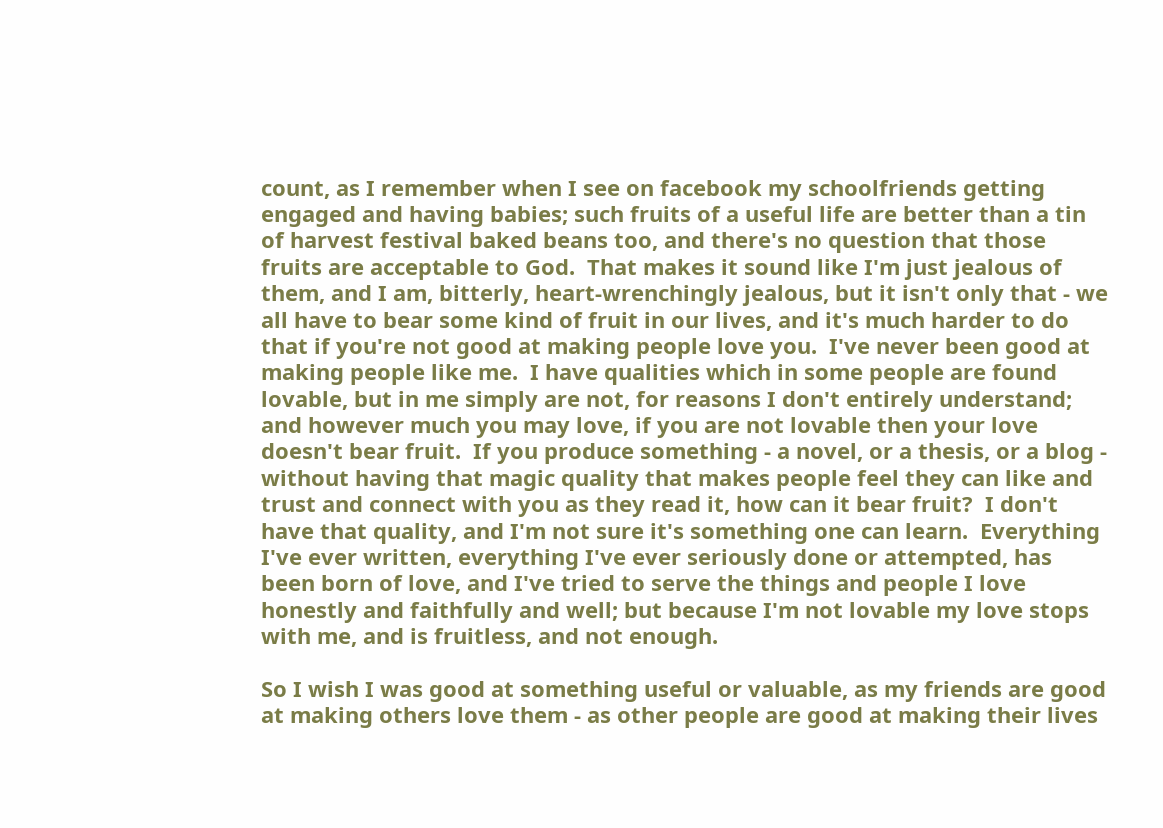count, as I remember when I see on facebook my schoolfriends getting engaged and having babies; such fruits of a useful life are better than a tin of harvest festival baked beans too, and there's no question that those fruits are acceptable to God.  That makes it sound like I'm just jealous of them, and I am, bitterly, heart-wrenchingly jealous, but it isn't only that - we all have to bear some kind of fruit in our lives, and it's much harder to do that if you're not good at making people love you.  I've never been good at making people like me.  I have qualities which in some people are found lovable, but in me simply are not, for reasons I don't entirely understand; and however much you may love, if you are not lovable then your love doesn't bear fruit.  If you produce something - a novel, or a thesis, or a blog - without having that magic quality that makes people feel they can like and trust and connect with you as they read it, how can it bear fruit?  I don't have that quality, and I'm not sure it's something one can learn.  Everything I've ever written, everything I've ever seriously done or attempted, has been born of love, and I've tried to serve the things and people I love honestly and faithfully and well; but because I'm not lovable my love stops with me, and is fruitless, and not enough.

So I wish I was good at something useful or valuable, as my friends are good at making others love them - as other people are good at making their lives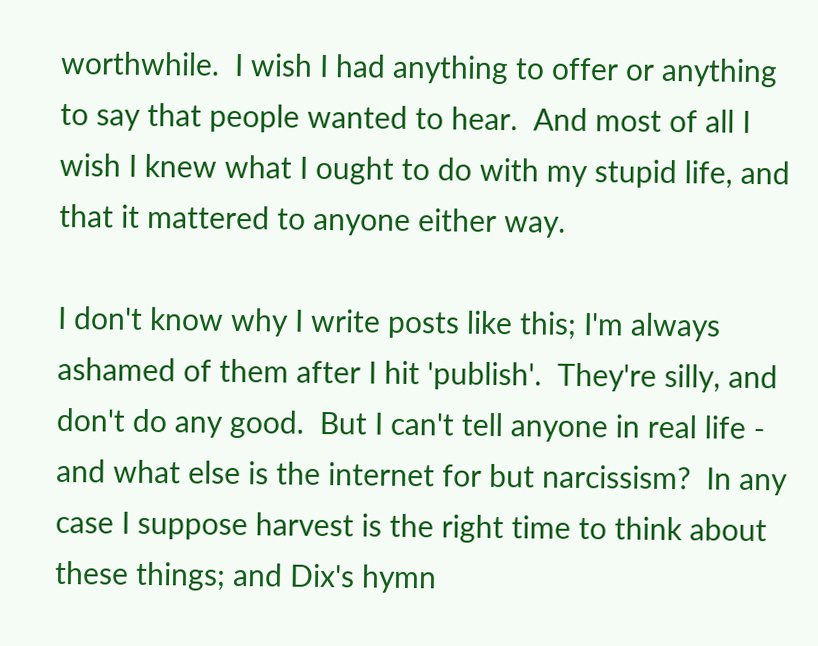worthwhile.  I wish I had anything to offer or anything to say that people wanted to hear.  And most of all I wish I knew what I ought to do with my stupid life, and that it mattered to anyone either way.

I don't know why I write posts like this; I'm always ashamed of them after I hit 'publish'.  They're silly, and don't do any good.  But I can't tell anyone in real life - and what else is the internet for but narcissism?  In any case I suppose harvest is the right time to think about these things; and Dix's hymn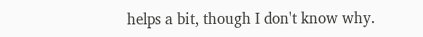helps a bit, though I don't know why.